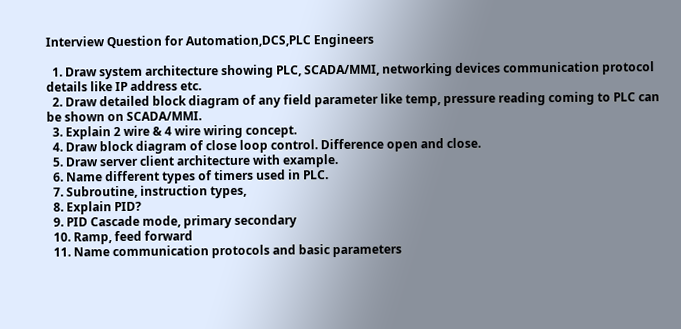Interview Question for Automation,DCS,PLC Engineers

  1. Draw system architecture showing PLC, SCADA/MMI, networking devices communication protocol details like IP address etc.
  2. Draw detailed block diagram of any field parameter like temp, pressure reading coming to PLC can be shown on SCADA/MMI.
  3. Explain 2 wire & 4 wire wiring concept.
  4. Draw block diagram of close loop control. Difference open and close.
  5. Draw server client architecture with example.
  6. Name different types of timers used in PLC.
  7. Subroutine, instruction types,
  8. Explain PID?
  9. PID Cascade mode, primary secondary
  10. Ramp, feed forward
  11. Name communication protocols and basic parameters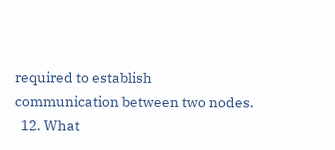required to establish communication between two nodes.
  12. What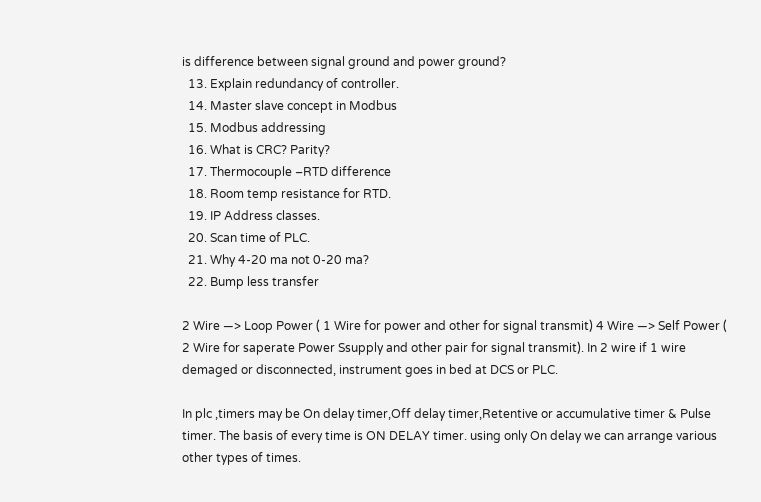is difference between signal ground and power ground?
  13. Explain redundancy of controller.
  14. Master slave concept in Modbus
  15. Modbus addressing
  16. What is CRC? Parity?
  17. Thermocouple –RTD difference
  18. Room temp resistance for RTD.
  19. IP Address classes.
  20. Scan time of PLC.
  21. Why 4-20 ma not 0-20 ma?
  22. Bump less transfer

2 Wire —> Loop Power ( 1 Wire for power and other for signal transmit) 4 Wire —> Self Power ( 2 Wire for saperate Power Ssupply and other pair for signal transmit). In 2 wire if 1 wire demaged or disconnected, instrument goes in bed at DCS or PLC.

In plc ,timers may be On delay timer,Off delay timer,Retentive or accumulative timer & Pulse timer. The basis of every time is ON DELAY timer. using only On delay we can arrange various other types of times.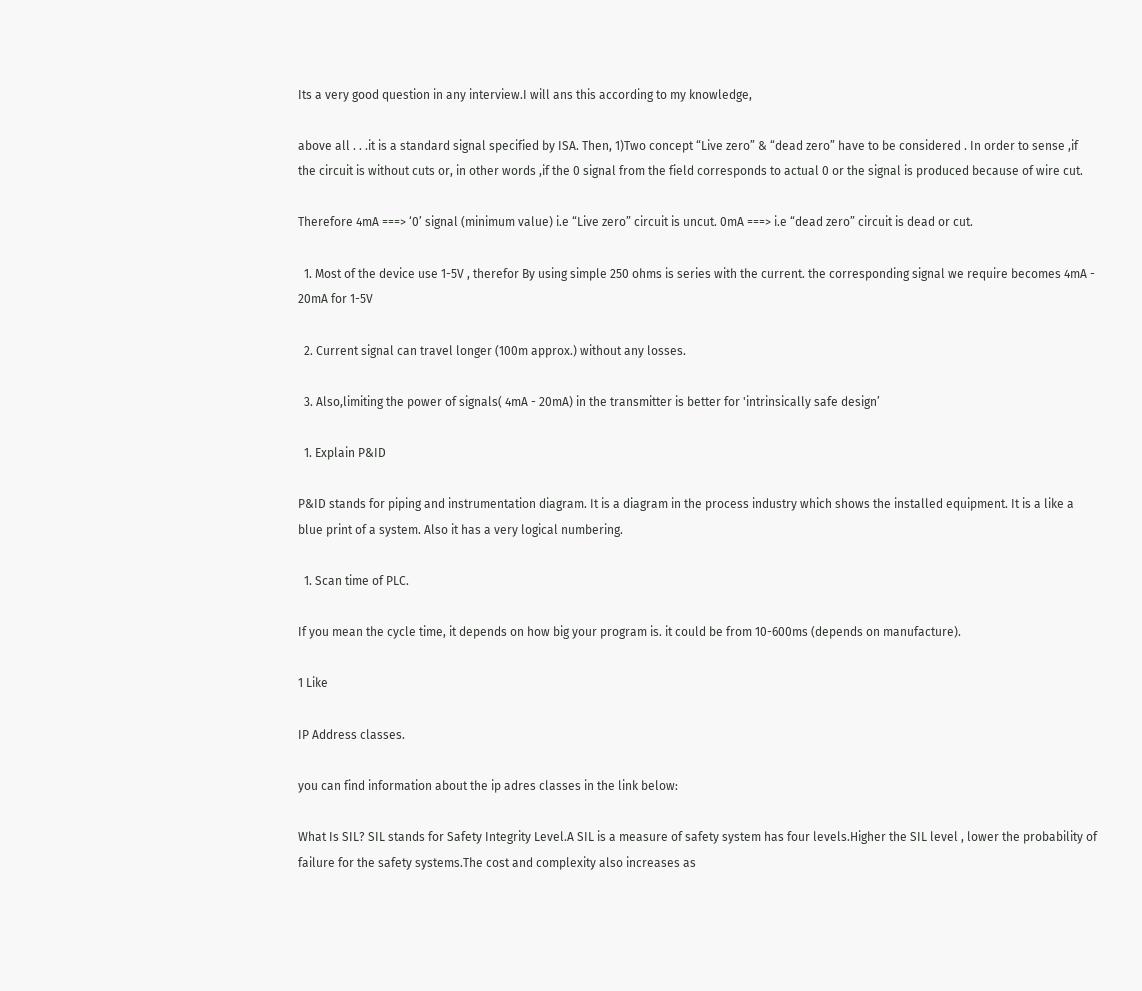Its a very good question in any interview.I will ans this according to my knowledge,

above all . . .it is a standard signal specified by ISA. Then, 1)Two concept “Live zero” & “dead zero” have to be considered . In order to sense ,if the circuit is without cuts or, in other words ,if the 0 signal from the field corresponds to actual 0 or the signal is produced because of wire cut.

Therefore 4mA ===> ‘0’ signal (minimum value) i.e “Live zero” circuit is uncut. 0mA ===> i.e “dead zero” circuit is dead or cut.

  1. Most of the device use 1-5V , therefor By using simple 250 ohms is series with the current. the corresponding signal we require becomes 4mA - 20mA for 1-5V

  2. Current signal can travel longer (100m approx.) without any losses.

  3. Also,limiting the power of signals( 4mA - 20mA) in the transmitter is better for 'intrinsically safe design’

  1. Explain P&ID

P&ID stands for piping and instrumentation diagram. It is a diagram in the process industry which shows the installed equipment. It is a like a blue print of a system. Also it has a very logical numbering.

  1. Scan time of PLC.

If you mean the cycle time, it depends on how big your program is. it could be from 10-600ms (depends on manufacture).

1 Like

IP Address classes.

you can find information about the ip adres classes in the link below:

What Is SIL? SIL stands for Safety Integrity Level.A SIL is a measure of safety system has four levels.Higher the SIL level , lower the probability of failure for the safety systems.The cost and complexity also increases as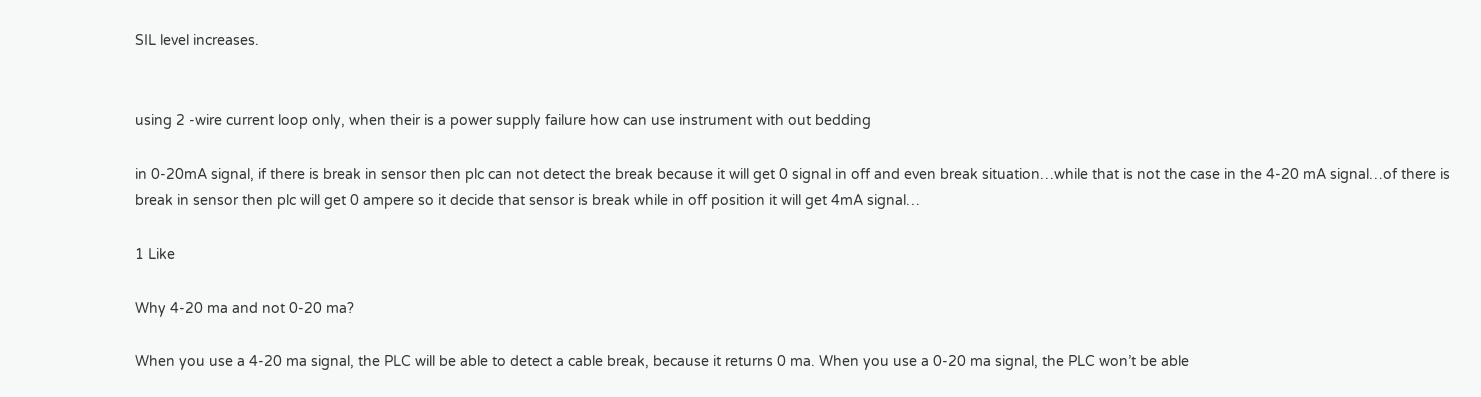SIL level increases.


using 2 -wire current loop only, when their is a power supply failure how can use instrument with out bedding

in 0-20mA signal, if there is break in sensor then plc can not detect the break because it will get 0 signal in off and even break situation…while that is not the case in the 4-20 mA signal…of there is break in sensor then plc will get 0 ampere so it decide that sensor is break while in off position it will get 4mA signal…

1 Like

Why 4-20 ma and not 0-20 ma?

When you use a 4-20 ma signal, the PLC will be able to detect a cable break, because it returns 0 ma. When you use a 0-20 ma signal, the PLC won’t be able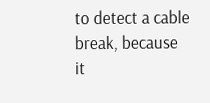to detect a cable break, because it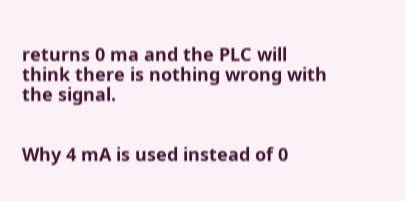returns 0 ma and the PLC will think there is nothing wrong with the signal.


Why 4 mA is used instead of 0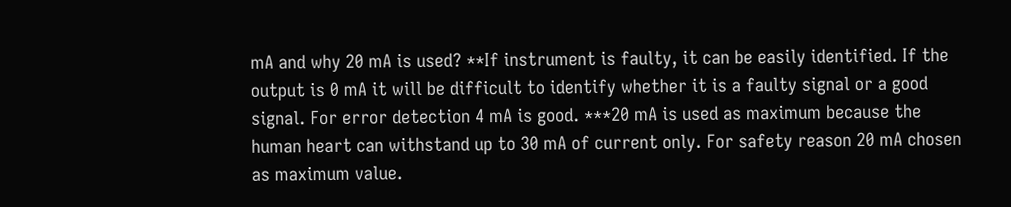mA and why 20 mA is used? **If instrument is faulty, it can be easily identified. If the output is 0 mA it will be difficult to identify whether it is a faulty signal or a good signal. For error detection 4 mA is good. ***20 mA is used as maximum because the human heart can withstand up to 30 mA of current only. For safety reason 20 mA chosen as maximum value.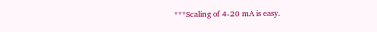***Scaling of 4-20 mA is easy.